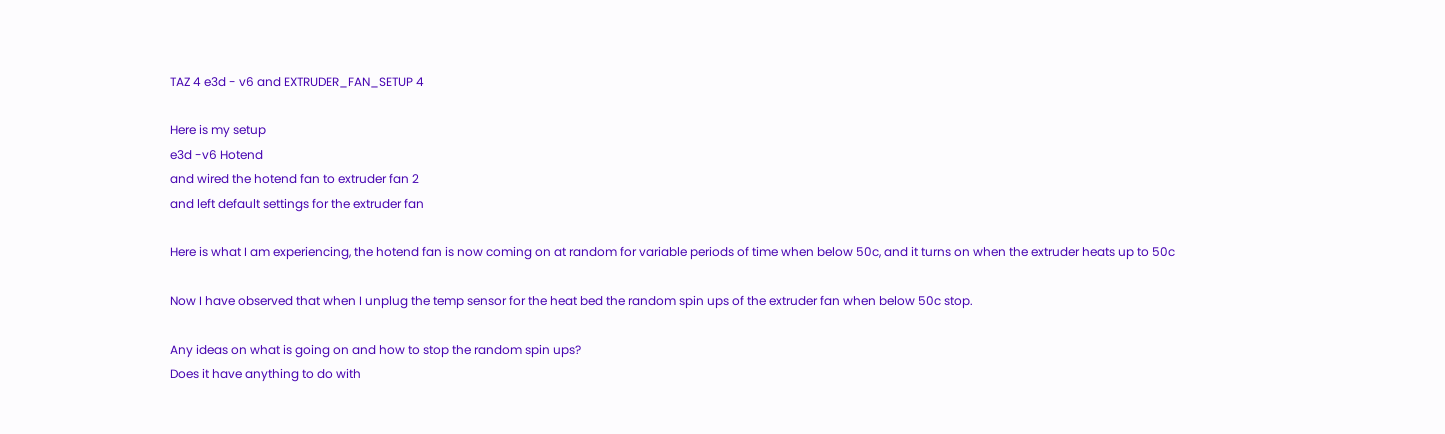TAZ 4 e3d - v6 and EXTRUDER_FAN_SETUP 4

Here is my setup
e3d -v6 Hotend
and wired the hotend fan to extruder fan 2
and left default settings for the extruder fan

Here is what I am experiencing, the hotend fan is now coming on at random for variable periods of time when below 50c, and it turns on when the extruder heats up to 50c

Now I have observed that when I unplug the temp sensor for the heat bed the random spin ups of the extruder fan when below 50c stop.

Any ideas on what is going on and how to stop the random spin ups?
Does it have anything to do with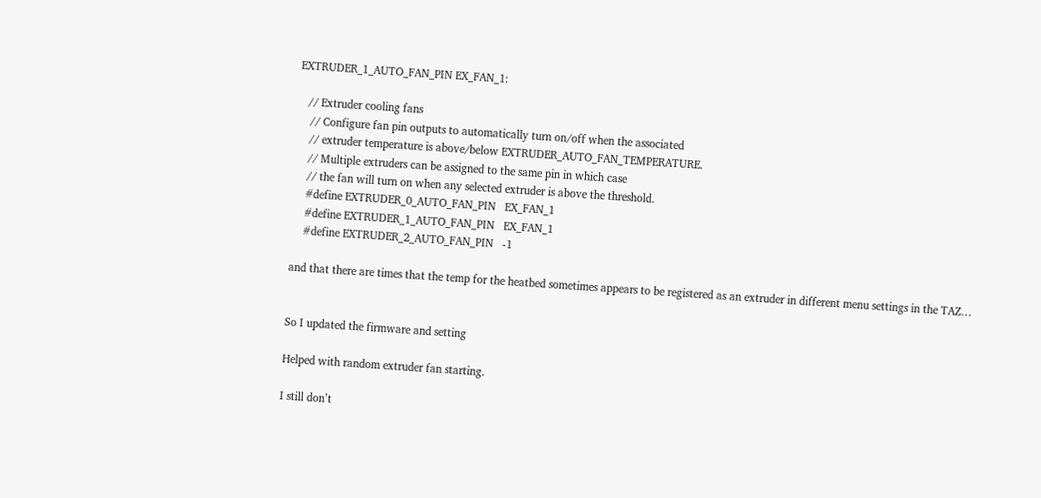EXTRUDER_1_AUTO_FAN_PIN EX_FAN_1:

   // Extruder cooling fans
    // Configure fan pin outputs to automatically turn on/off when the associated
    // extruder temperature is above/below EXTRUDER_AUTO_FAN_TEMPERATURE.
    // Multiple extruders can be assigned to the same pin in which case
    // the fan will turn on when any selected extruder is above the threshold.
    #define EXTRUDER_0_AUTO_FAN_PIN   EX_FAN_1
    #define EXTRUDER_1_AUTO_FAN_PIN   EX_FAN_1
    #define EXTRUDER_2_AUTO_FAN_PIN   -1

and that there are times that the temp for the heatbed sometimes appears to be registered as an extruder in different menu settings in the TAZ…


So I updated the firmware and setting

Helped with random extruder fan starting.

I still don’t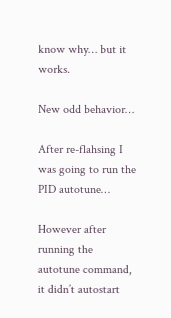know why… but it works.

New odd behavior…

After re-flahsing I was going to run the PID autotune…

However after running the autotune command, it didn’t autostart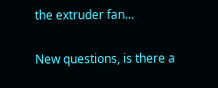the extruder fan…

New questions, is there a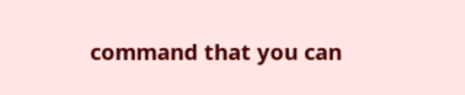command that you can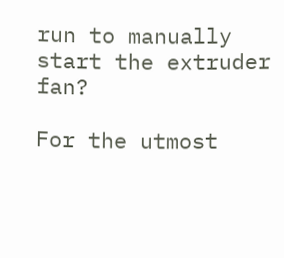run to manually start the extruder fan?

For the utmost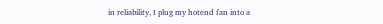in reliability, I plug my hotend fan into a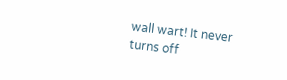wall wart! It never turns off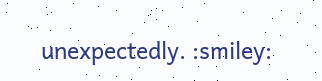unexpectedly. :smiley: